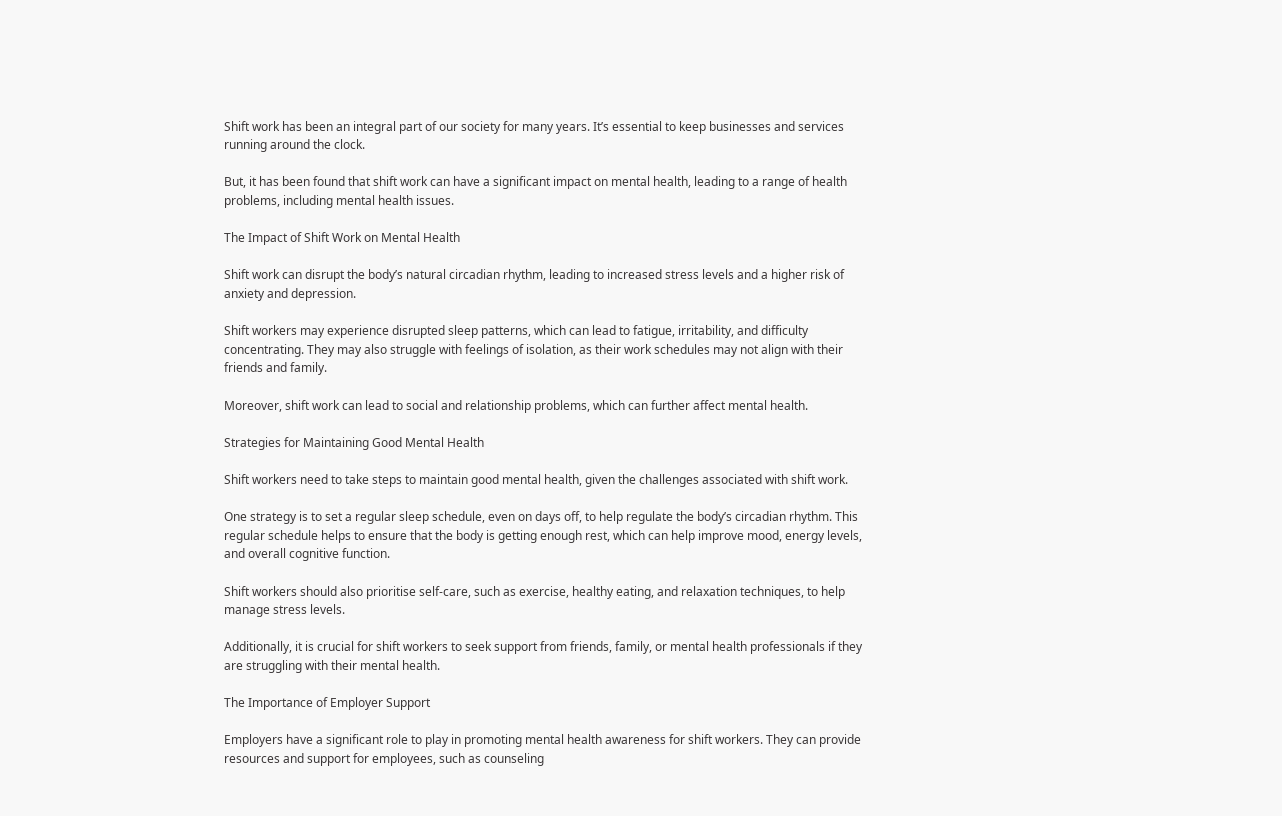Shift work has been an integral part of our society for many years. It’s essential to keep businesses and services running around the clock.

But, it has been found that shift work can have a significant impact on mental health, leading to a range of health problems, including mental health issues.

The Impact of Shift Work on Mental Health

Shift work can disrupt the body’s natural circadian rhythm, leading to increased stress levels and a higher risk of anxiety and depression.

Shift workers may experience disrupted sleep patterns, which can lead to fatigue, irritability, and difficulty concentrating. They may also struggle with feelings of isolation, as their work schedules may not align with their friends and family.

Moreover, shift work can lead to social and relationship problems, which can further affect mental health.

Strategies for Maintaining Good Mental Health

Shift workers need to take steps to maintain good mental health, given the challenges associated with shift work.

One strategy is to set a regular sleep schedule, even on days off, to help regulate the body’s circadian rhythm. This regular schedule helps to ensure that the body is getting enough rest, which can help improve mood, energy levels, and overall cognitive function.

Shift workers should also prioritise self-care, such as exercise, healthy eating, and relaxation techniques, to help manage stress levels.

Additionally, it is crucial for shift workers to seek support from friends, family, or mental health professionals if they are struggling with their mental health.

The Importance of Employer Support

Employers have a significant role to play in promoting mental health awareness for shift workers. They can provide resources and support for employees, such as counseling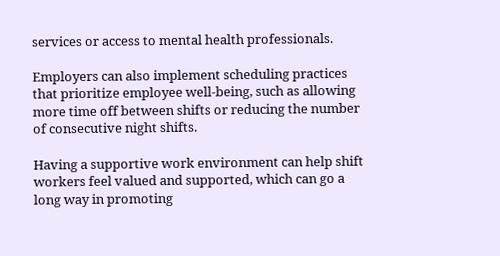services or access to mental health professionals.

Employers can also implement scheduling practices that prioritize employee well-being, such as allowing more time off between shifts or reducing the number of consecutive night shifts.

Having a supportive work environment can help shift workers feel valued and supported, which can go a long way in promoting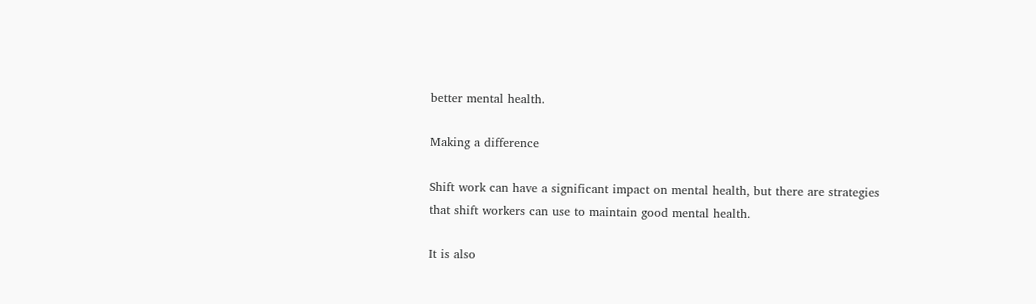better mental health.

Making a difference

Shift work can have a significant impact on mental health, but there are strategies that shift workers can use to maintain good mental health.

It is also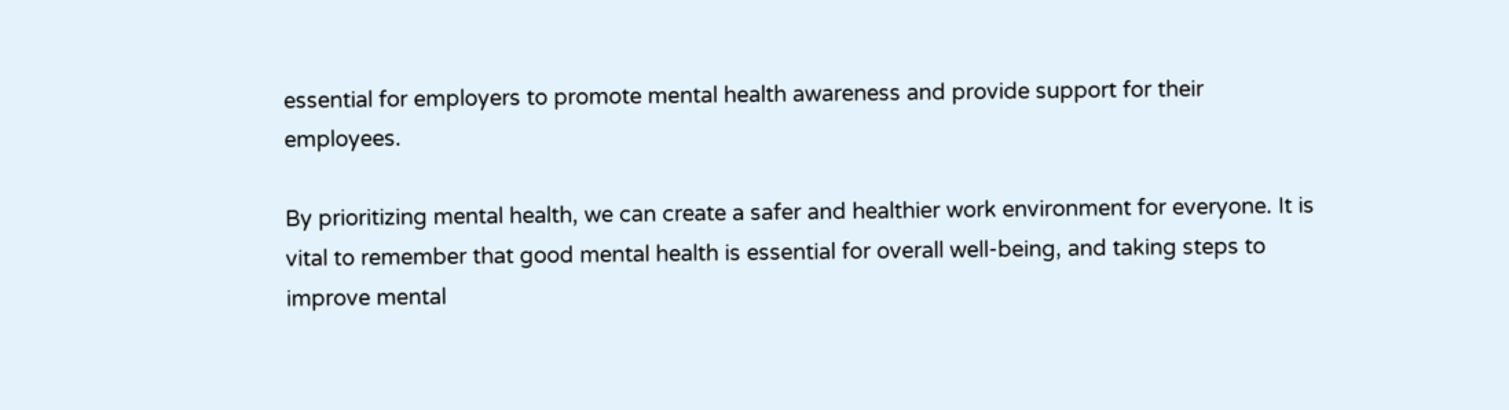essential for employers to promote mental health awareness and provide support for their employees.

By prioritizing mental health, we can create a safer and healthier work environment for everyone. It is vital to remember that good mental health is essential for overall well-being, and taking steps to improve mental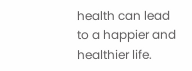health can lead to a happier and healthier life.